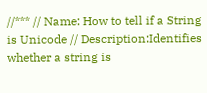//*** // Name: How to tell if a String is Unicode // Description:Identifies whether a string is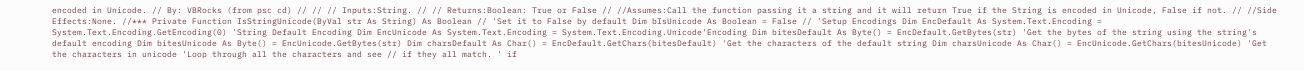encoded in Unicode. // By: VBRocks (from psc cd) // // // Inputs:String. // // Returns:Boolean: True or False // //Assumes:Call the function passing it a string and it will return True if the String is encoded in Unicode, False if not. // //Side Effects:None. //*** Private Function IsStringUnicode(ByVal str As String) As Boolean // 'Set it to False by default Dim bIsUnicode As Boolean = False // 'Setup Encodings Dim EncDefault As System.Text.Encoding = System.Text.Encoding.GetEncoding(0) 'String Default Encoding Dim EncUnicode As System.Text.Encoding = System.Text.Encoding.Unicode'Encoding Dim bitesDefault As Byte() = EncDefault.GetBytes(str) 'Get the bytes of the string using the string's default encoding Dim bitesUnicode As Byte() = EncUnicode.GetBytes(str) Dim charsDefault As Char() = EncDefault.GetChars(bitesDefault) 'Get the characters of the default string Dim charsUnicode As Char() = EncUnicode.GetChars(bitesUnicode) 'Get the characters in unicode 'Loop through all the characters and see // if they all match. ' if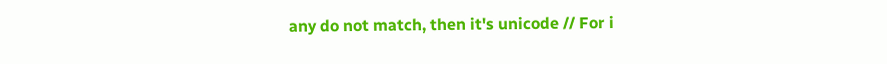any do not match, then it's unicode // For i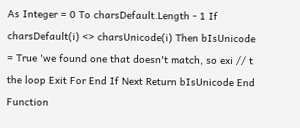As Integer = 0 To charsDefault.Length - 1 If charsDefault(i) <> charsUnicode(i) Then bIsUnicode = True 'we found one that doesn't match, so exi // t the loop Exit For End If Next Return bIsUnicode End Function